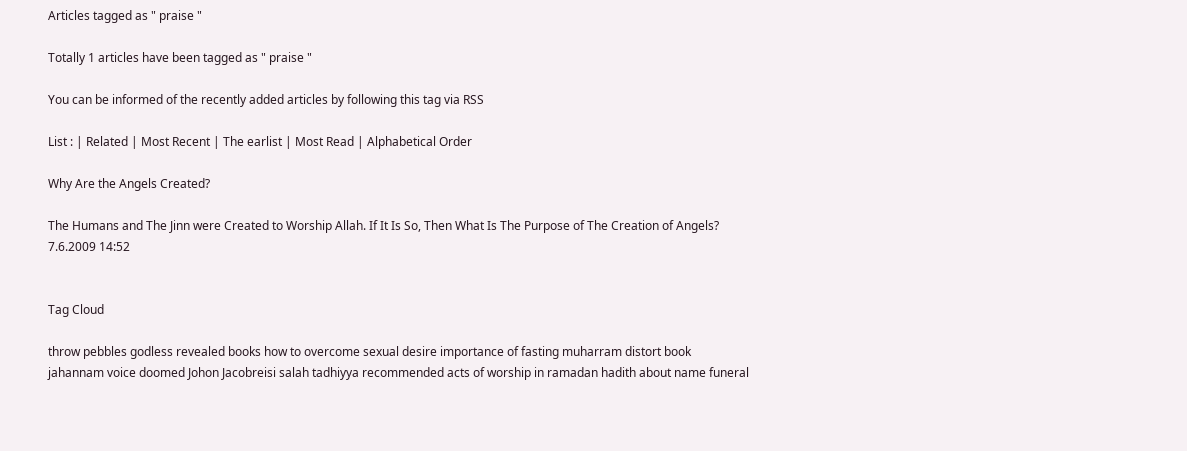Articles tagged as " praise "

Totally 1 articles have been tagged as " praise "

You can be informed of the recently added articles by following this tag via RSS

List : | Related | Most Recent | The earlist | Most Read | Alphabetical Order

Why Are the Angels Created?

The Humans and The Jinn were Created to Worship Allah. If It Is So, Then What Is The Purpose of The Creation of Angels? 7.6.2009 14:52


Tag Cloud

throw pebbles godless revealed books how to overcome sexual desire importance of fasting muharram distort book jahannam voice doomed Johon Jacobreisi salah tadhiyya recommended acts of worship in ramadan hadith about name funeral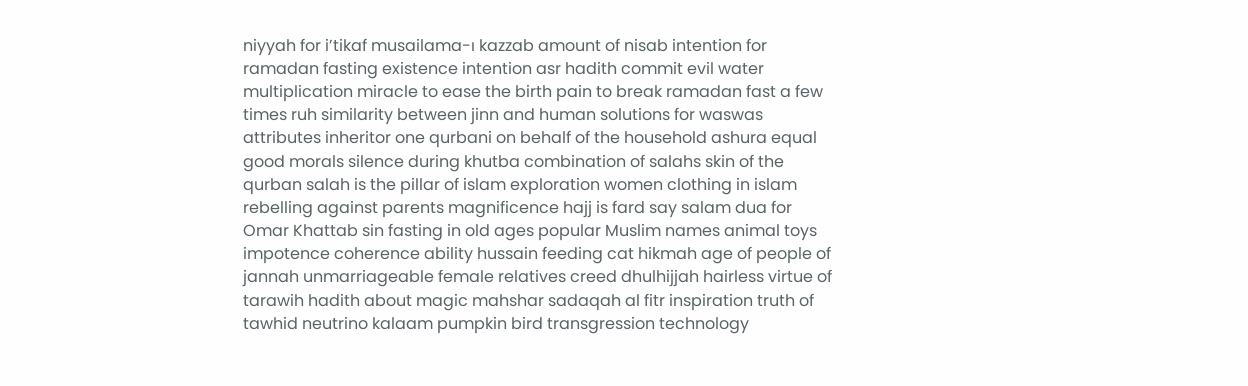niyyah for i’tikaf musailama-ı kazzab amount of nisab intention for ramadan fasting existence intention asr hadith commit evil water multiplication miracle to ease the birth pain to break ramadan fast a few times ruh similarity between jinn and human solutions for waswas attributes inheritor one qurbani on behalf of the household ashura equal good morals silence during khutba combination of salahs skin of the qurban salah is the pillar of islam exploration women clothing in islam rebelling against parents magnificence hajj is fard say salam dua for Omar Khattab sin fasting in old ages popular Muslim names animal toys impotence coherence ability hussain feeding cat hikmah age of people of jannah unmarriageable female relatives creed dhulhijjah hairless virtue of tarawih hadith about magic mahshar sadaqah al fitr inspiration truth of tawhid neutrino kalaam pumpkin bird transgression technology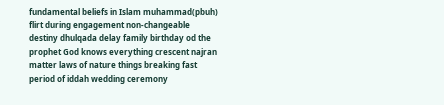fundamental beliefs in Islam muhammad(pbuh) flirt during engagement non-changeable destiny dhulqada delay family birthday od the prophet God knows everything crescent najran matter laws of nature things breaking fast period of iddah wedding ceremony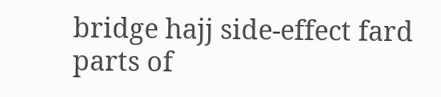bridge hajj side-effect fard parts of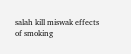salah kill miswak effects of smoking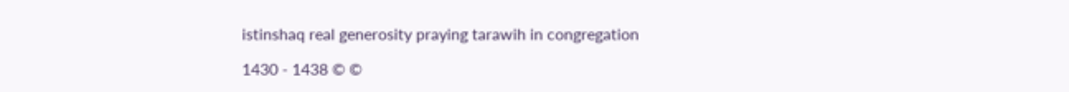istinshaq real generosity praying tarawih in congregation

1430 - 1438 © ©